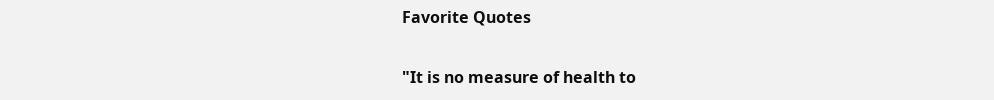Favorite Quotes

"It is no measure of health to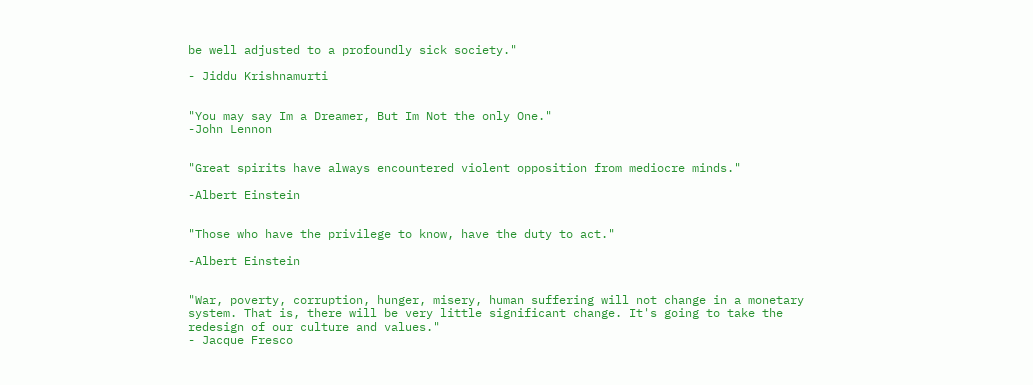be well adjusted to a profoundly sick society."

- Jiddu Krishnamurti


"You may say Im a Dreamer, But Im Not the only One."
-John Lennon


"Great spirits have always encountered violent opposition from mediocre minds."

-Albert Einstein


"Those who have the privilege to know, have the duty to act."

-Albert Einstein


"War, poverty, corruption, hunger, misery, human suffering will not change in a monetary system. That is, there will be very little significant change. It's going to take the redesign of our culture and values."
- Jacque Fresco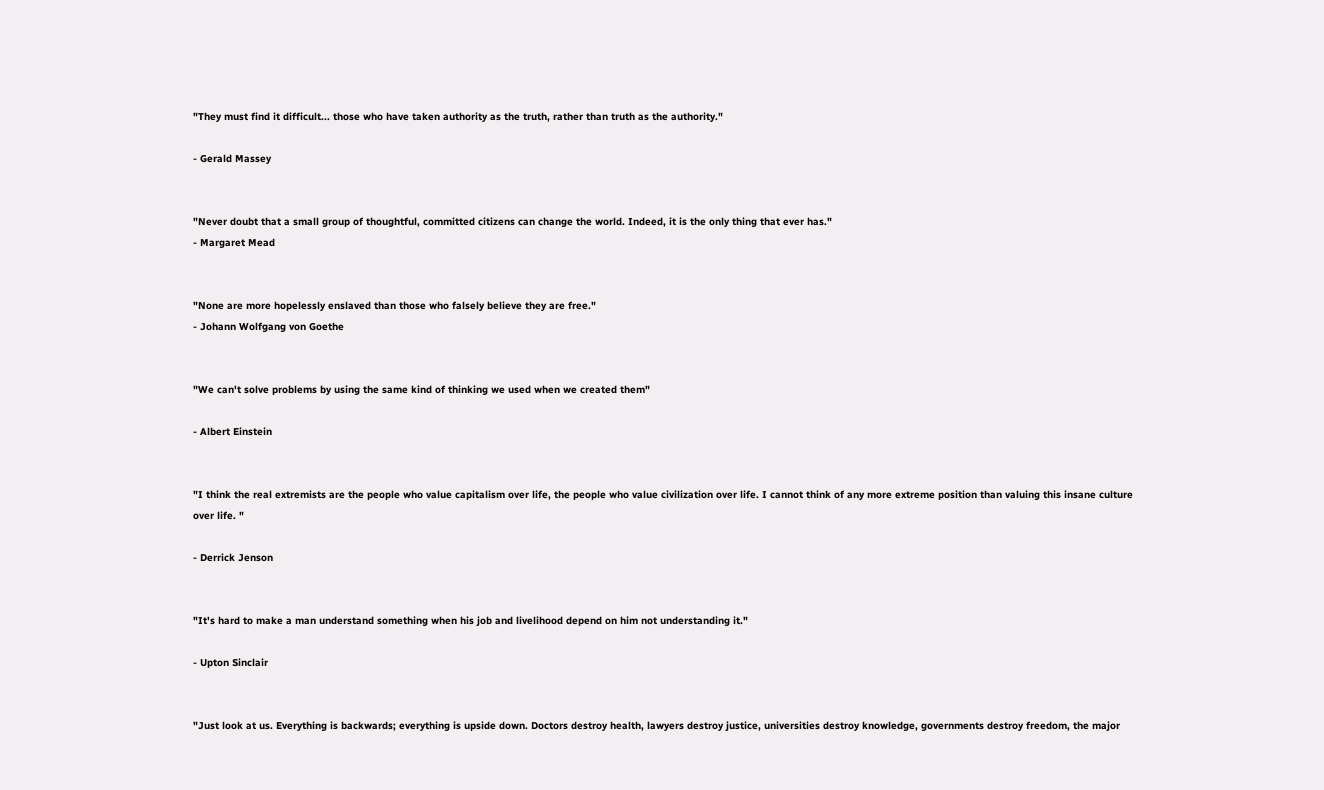"They must find it difficult... those who have taken authority as the truth, rather than truth as the authority."

- Gerald Massey


"Never doubt that a small group of thoughtful, committed citizens can change the world. Indeed, it is the only thing that ever has."
- Margaret Mead


"None are more hopelessly enslaved than those who falsely believe they are free."
- Johann Wolfgang von Goethe


"We can't solve problems by using the same kind of thinking we used when we created them"

- Albert Einstein


"I think the real extremists are the people who value capitalism over life, the people who value civilization over life. I cannot think of any more extreme position than valuing this insane culture over life. "

- Derrick Jenson


"It's hard to make a man understand something when his job and livelihood depend on him not understanding it."

- Upton Sinclair


"Just look at us. Everything is backwards; everything is upside down. Doctors destroy health, lawyers destroy justice, universities destroy knowledge, governments destroy freedom, the major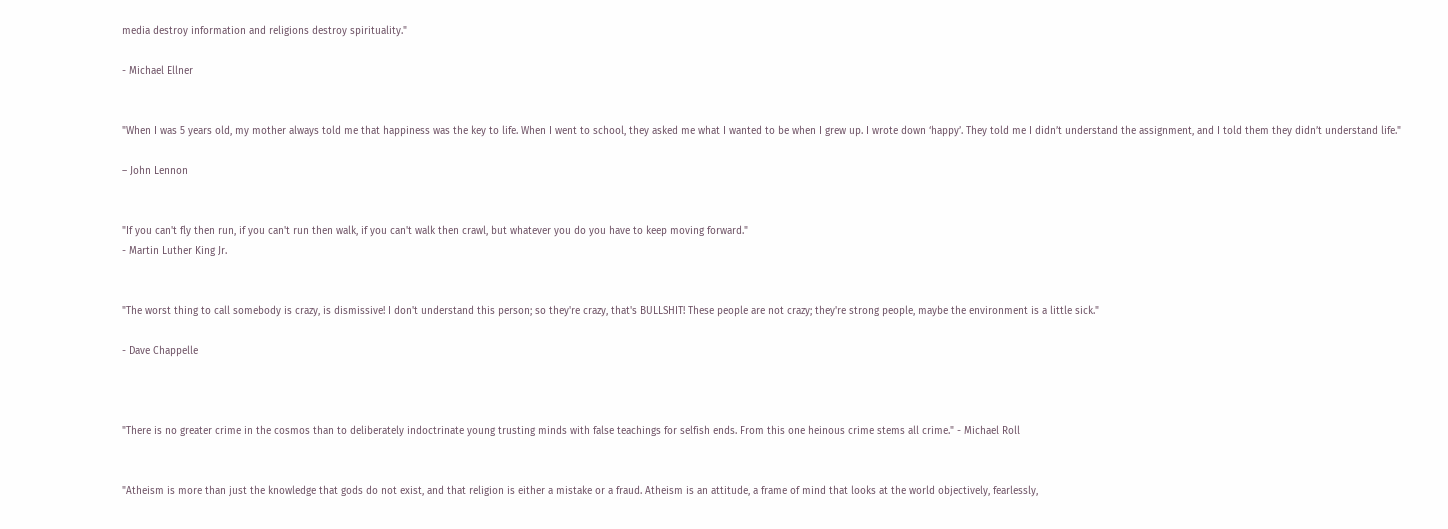media destroy information and religions destroy spirituality."

- Michael Ellner


"When I was 5 years old, my mother always told me that happiness was the key to life. When I went to school, they asked me what I wanted to be when I grew up. I wrote down ‘happy’. They told me I didn’t understand the assignment, and I told them they didn’t understand life."

– John Lennon


"If you can't fly then run, if you can't run then walk, if you can't walk then crawl, but whatever you do you have to keep moving forward."
- Martin Luther King Jr.


"The worst thing to call somebody is crazy, is dismissive! I don't understand this person; so they're crazy, that's BULLSHIT! These people are not crazy; they're strong people, maybe the environment is a little sick."

- Dave Chappelle



"There is no greater crime in the cosmos than to deliberately indoctrinate young trusting minds with false teachings for selfish ends. From this one heinous crime stems all crime." - Michael Roll


"Atheism is more than just the knowledge that gods do not exist, and that religion is either a mistake or a fraud. Atheism is an attitude, a frame of mind that looks at the world objectively, fearlessly,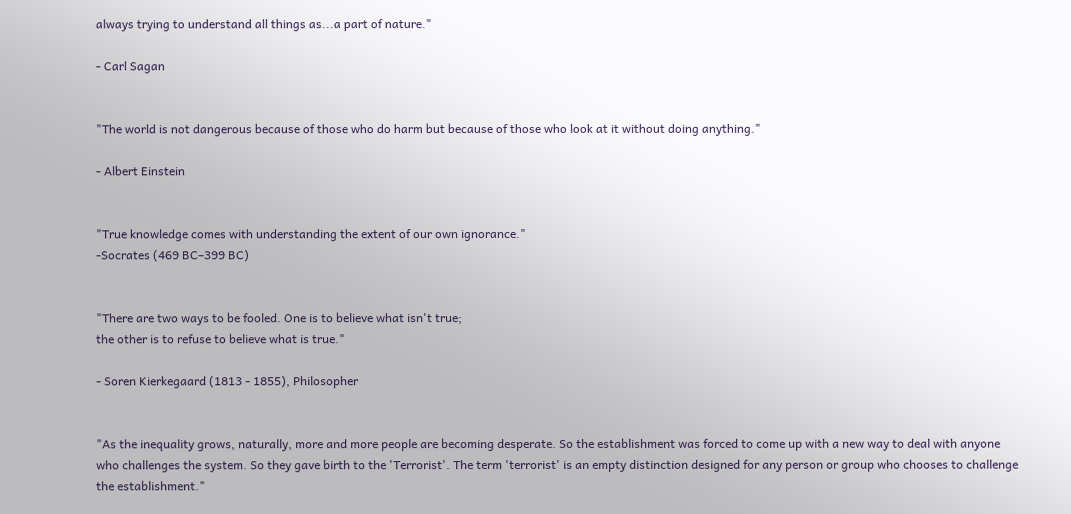always trying to understand all things as...a part of nature."

- Carl Sagan


"The world is not dangerous because of those who do harm but because of those who look at it without doing anything."

- Albert Einstein


"True knowledge comes with understanding the extent of our own ignorance."
-Socrates (469 BC–399 BC)


"There are two ways to be fooled. One is to believe what isn't true;
the other is to refuse to believe what is true."

- Soren Kierkegaard (1813 - 1855), Philosopher


"As the inequality grows, naturally, more and more people are becoming desperate. So the establishment was forced to come up with a new way to deal with anyone who challenges the system. So they gave birth to the 'Terrorist'. The term 'terrorist' is an empty distinction designed for any person or group who chooses to challenge the establishment."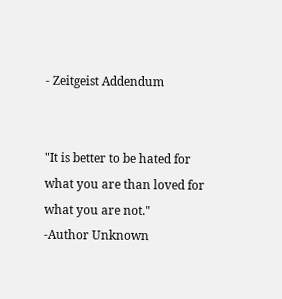- Zeitgeist Addendum


"It is better to be hated for what you are than loved for what you are not."
-Author Unknown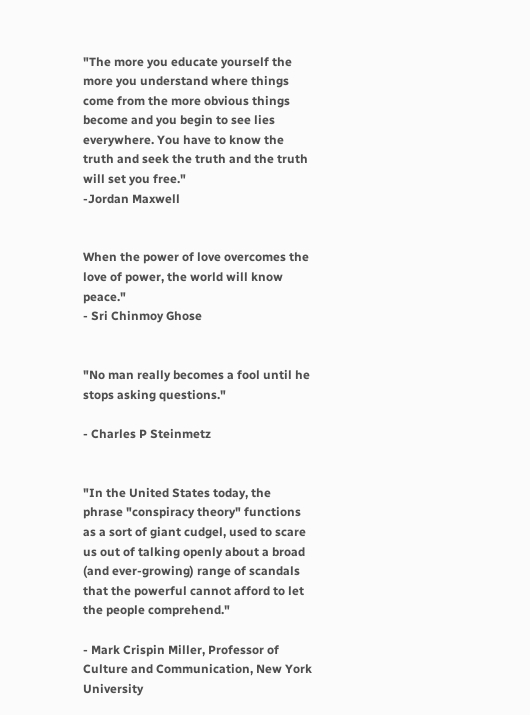"The more you educate yourself the more you understand where things come from the more obvious things become and you begin to see lies everywhere. You have to know the truth and seek the truth and the truth will set you free."
-Jordan Maxwell


When the power of love overcomes the love of power, the world will know peace."
- Sri Chinmoy Ghose


"No man really becomes a fool until he stops asking questions."

- Charles P Steinmetz


"In the United States today, the phrase "conspiracy theory" functions as a sort of giant cudgel, used to scare us out of talking openly about a broad (and ever-growing) range of scandals that the powerful cannot afford to let the people comprehend."

- Mark Crispin Miller, Professor of Culture and Communication, New York University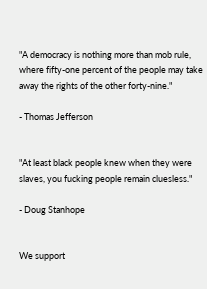"A democracy is nothing more than mob rule, where fifty-one percent of the people may take away the rights of the other forty-nine."

- Thomas Jefferson


"At least black people knew when they were slaves, you fucking people remain cluesless."

- Doug Stanhope


We support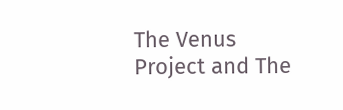The Venus Project and The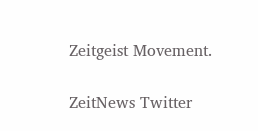Zeitgeist Movement.

ZeitNews Twitter